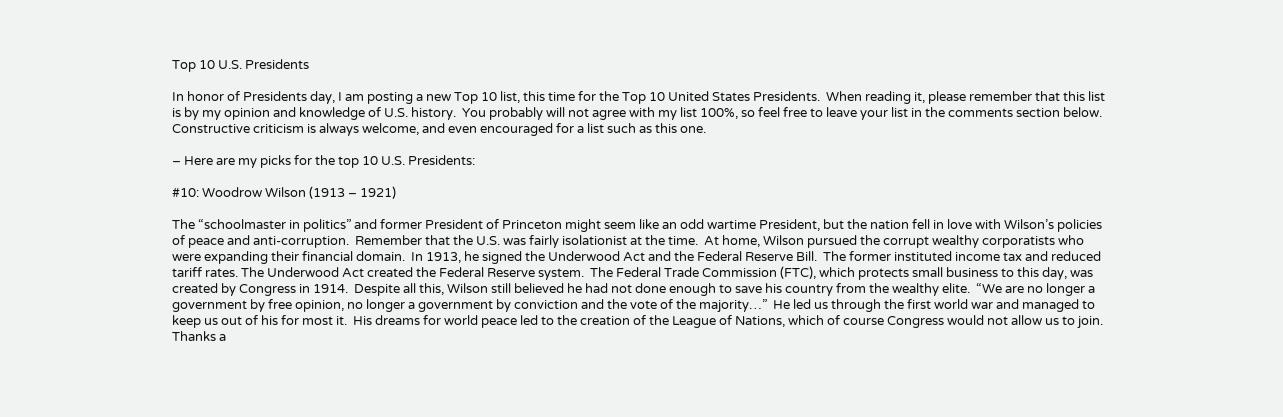Top 10 U.S. Presidents

In honor of Presidents day, I am posting a new Top 10 list, this time for the Top 10 United States Presidents.  When reading it, please remember that this list is by my opinion and knowledge of U.S. history.  You probably will not agree with my list 100%, so feel free to leave your list in the comments section below.  Constructive criticism is always welcome, and even encouraged for a list such as this one.

– Here are my picks for the top 10 U.S. Presidents:

#10: Woodrow Wilson (1913 – 1921)

The “schoolmaster in politics” and former President of Princeton might seem like an odd wartime President, but the nation fell in love with Wilson’s policies of peace and anti-corruption.  Remember that the U.S. was fairly isolationist at the time.  At home, Wilson pursued the corrupt wealthy corporatists who were expanding their financial domain.  In 1913, he signed the Underwood Act and the Federal Reserve Bill.  The former instituted income tax and reduced tariff rates. The Underwood Act created the Federal Reserve system.  The Federal Trade Commission (FTC), which protects small business to this day, was created by Congress in 1914.  Despite all this, Wilson still believed he had not done enough to save his country from the wealthy elite.  “We are no longer a government by free opinion, no longer a government by conviction and the vote of the majority…”  He led us through the first world war and managed to keep us out of his for most it.  His dreams for world peace led to the creation of the League of Nations, which of course Congress would not allow us to join.  Thanks a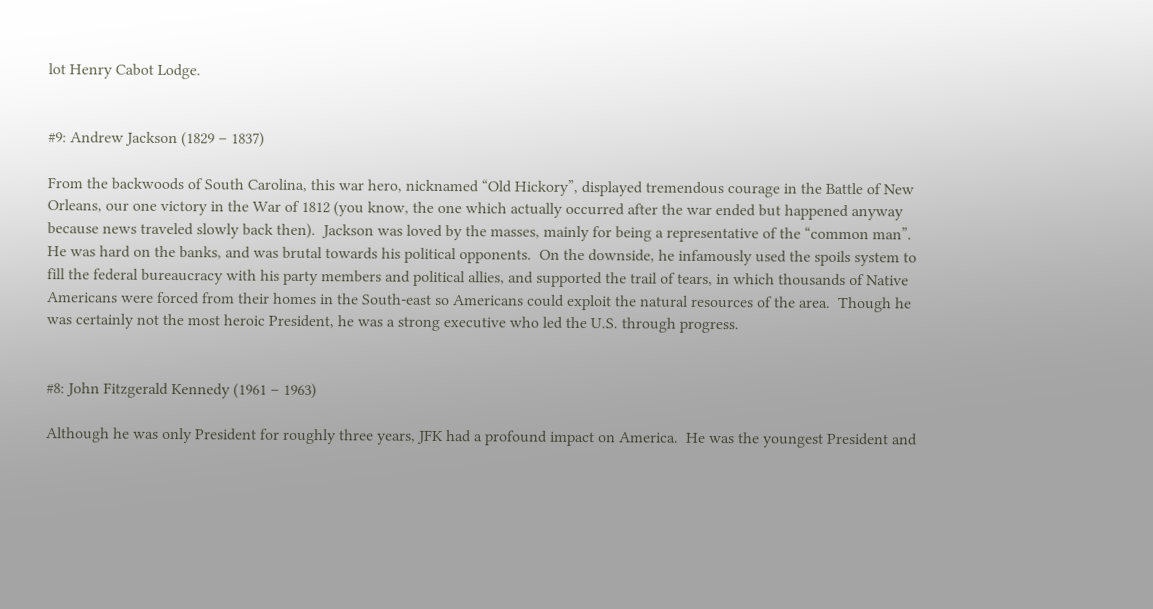lot Henry Cabot Lodge.


#9: Andrew Jackson (1829 – 1837)

From the backwoods of South Carolina, this war hero, nicknamed “Old Hickory”, displayed tremendous courage in the Battle of New Orleans, our one victory in the War of 1812 (you know, the one which actually occurred after the war ended but happened anyway because news traveled slowly back then).  Jackson was loved by the masses, mainly for being a representative of the “common man”.  He was hard on the banks, and was brutal towards his political opponents.  On the downside, he infamously used the spoils system to fill the federal bureaucracy with his party members and political allies, and supported the trail of tears, in which thousands of Native Americans were forced from their homes in the South-east so Americans could exploit the natural resources of the area.  Though he was certainly not the most heroic President, he was a strong executive who led the U.S. through progress.


#8: John Fitzgerald Kennedy (1961 – 1963)

Although he was only President for roughly three years, JFK had a profound impact on America.  He was the youngest President and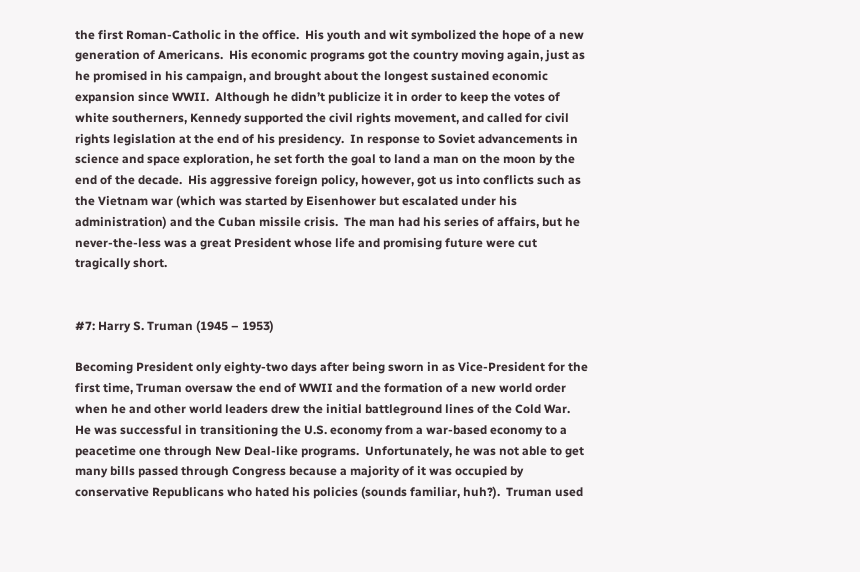the first Roman-Catholic in the office.  His youth and wit symbolized the hope of a new generation of Americans.  His economic programs got the country moving again, just as he promised in his campaign, and brought about the longest sustained economic expansion since WWII.  Although he didn’t publicize it in order to keep the votes of white southerners, Kennedy supported the civil rights movement, and called for civil rights legislation at the end of his presidency.  In response to Soviet advancements in science and space exploration, he set forth the goal to land a man on the moon by the end of the decade.  His aggressive foreign policy, however, got us into conflicts such as the Vietnam war (which was started by Eisenhower but escalated under his administration) and the Cuban missile crisis.  The man had his series of affairs, but he never-the-less was a great President whose life and promising future were cut tragically short.


#7: Harry S. Truman (1945 – 1953)

Becoming President only eighty-two days after being sworn in as Vice-President for the first time, Truman oversaw the end of WWII and the formation of a new world order when he and other world leaders drew the initial battleground lines of the Cold War.  He was successful in transitioning the U.S. economy from a war-based economy to a peacetime one through New Deal-like programs.  Unfortunately, he was not able to get many bills passed through Congress because a majority of it was occupied by conservative Republicans who hated his policies (sounds familiar, huh?).  Truman used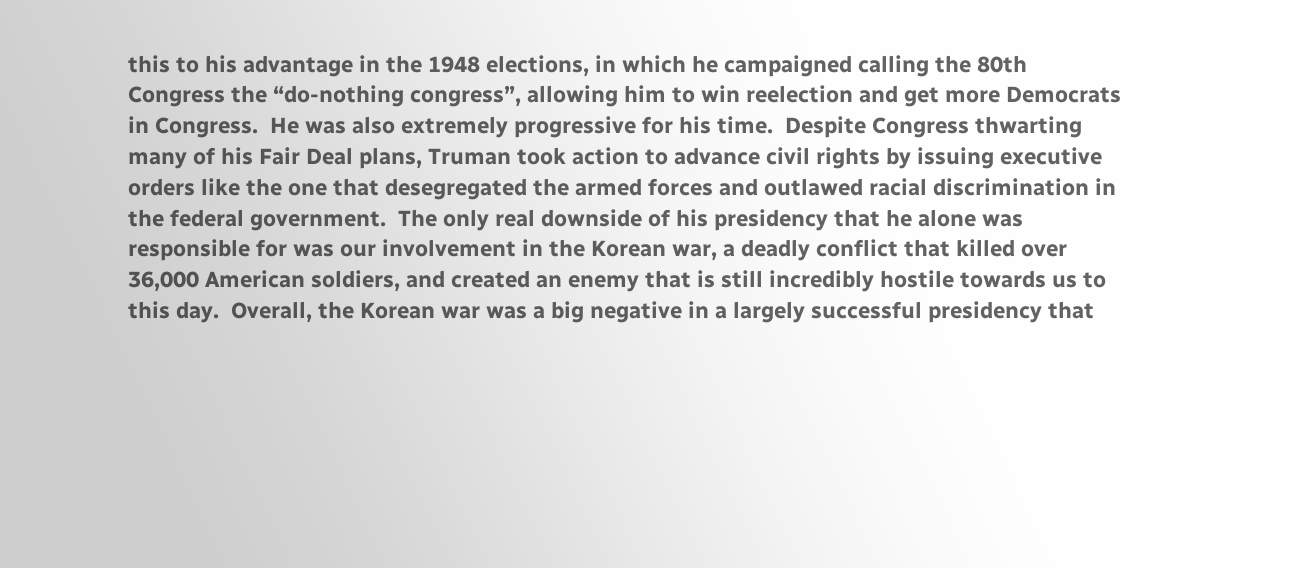this to his advantage in the 1948 elections, in which he campaigned calling the 80th Congress the “do-nothing congress”, allowing him to win reelection and get more Democrats in Congress.  He was also extremely progressive for his time.  Despite Congress thwarting many of his Fair Deal plans, Truman took action to advance civil rights by issuing executive orders like the one that desegregated the armed forces and outlawed racial discrimination in the federal government.  The only real downside of his presidency that he alone was responsible for was our involvement in the Korean war, a deadly conflict that killed over 36,000 American soldiers, and created an enemy that is still incredibly hostile towards us to this day.  Overall, the Korean war was a big negative in a largely successful presidency that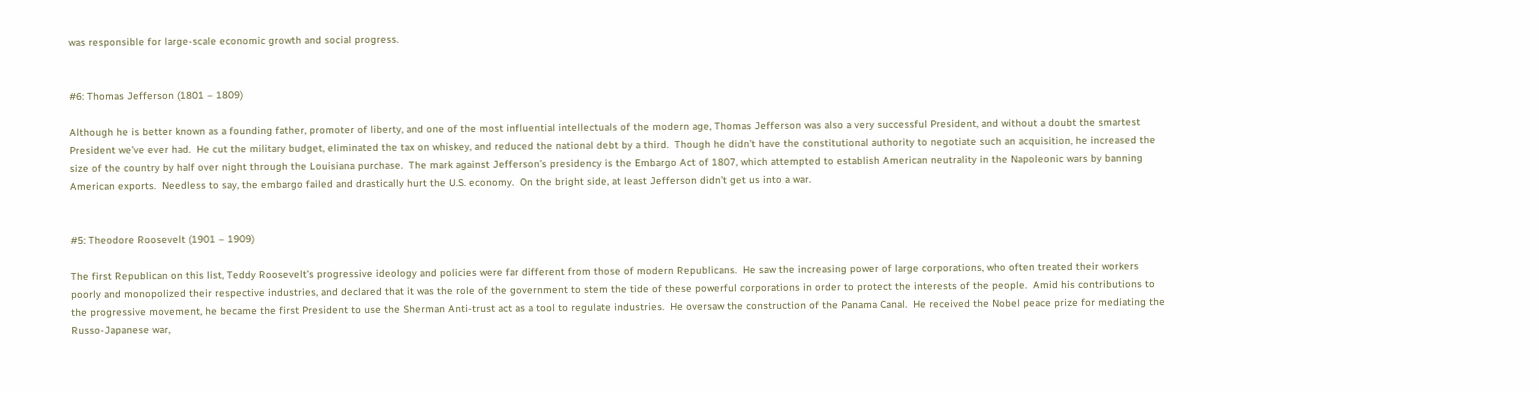was responsible for large-scale economic growth and social progress.


#6: Thomas Jefferson (1801 – 1809)

Although he is better known as a founding father, promoter of liberty, and one of the most influential intellectuals of the modern age, Thomas Jefferson was also a very successful President, and without a doubt the smartest President we’ve ever had.  He cut the military budget, eliminated the tax on whiskey, and reduced the national debt by a third.  Though he didn’t have the constitutional authority to negotiate such an acquisition, he increased the size of the country by half over night through the Louisiana purchase.  The mark against Jefferson’s presidency is the Embargo Act of 1807, which attempted to establish American neutrality in the Napoleonic wars by banning American exports.  Needless to say, the embargo failed and drastically hurt the U.S. economy.  On the bright side, at least Jefferson didn’t get us into a war.


#5: Theodore Roosevelt (1901 – 1909)

The first Republican on this list, Teddy Roosevelt’s progressive ideology and policies were far different from those of modern Republicans.  He saw the increasing power of large corporations, who often treated their workers poorly and monopolized their respective industries, and declared that it was the role of the government to stem the tide of these powerful corporations in order to protect the interests of the people.  Amid his contributions to the progressive movement, he became the first President to use the Sherman Anti-trust act as a tool to regulate industries.  He oversaw the construction of the Panama Canal.  He received the Nobel peace prize for mediating the Russo-Japanese war,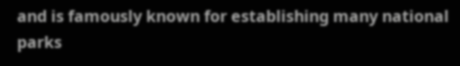and is famously known for establishing many national parks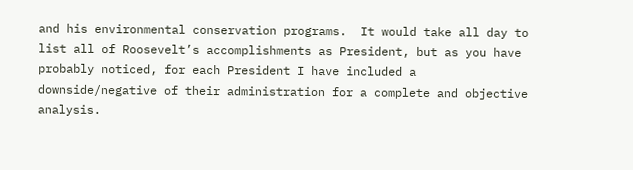and his environmental conservation programs.  It would take all day to list all of Roosevelt’s accomplishments as President, but as you have probably noticed, for each President I have included a downside/negative of their administration for a complete and objective analysis.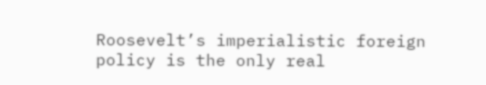Roosevelt’s imperialistic foreign policy is the only real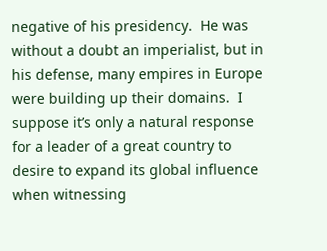negative of his presidency.  He was without a doubt an imperialist, but in his defense, many empires in Europe were building up their domains.  I suppose it’s only a natural response for a leader of a great country to desire to expand its global influence when witnessing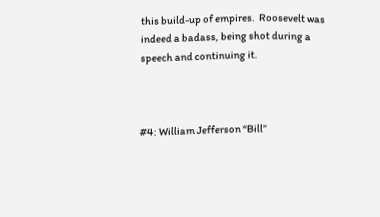this build-up of empires.  Roosevelt was indeed a badass, being shot during a speech and continuing it.



#4: William Jefferson “Bill”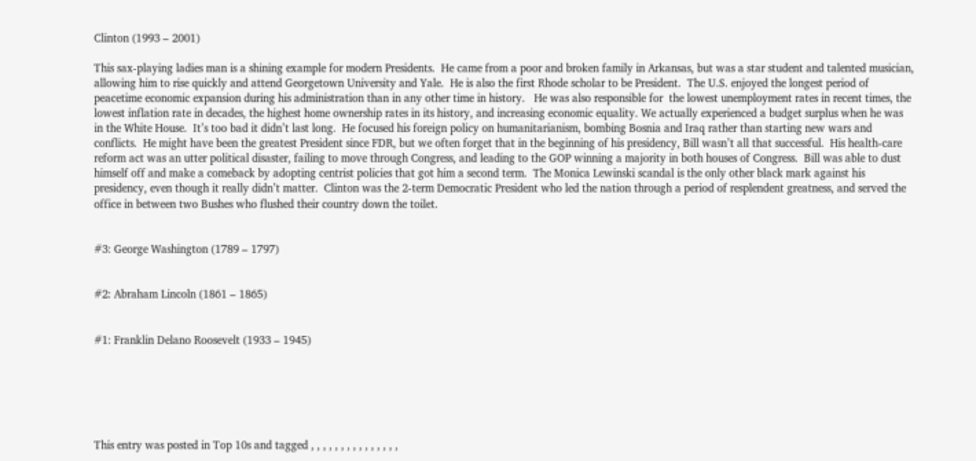Clinton (1993 – 2001)

This sax-playing ladies man is a shining example for modern Presidents.  He came from a poor and broken family in Arkansas, but was a star student and talented musician, allowing him to rise quickly and attend Georgetown University and Yale.  He is also the first Rhode scholar to be President.  The U.S. enjoyed the longest period of peacetime economic expansion during his administration than in any other time in history.   He was also responsible for  the lowest unemployment rates in recent times, the lowest inflation rate in decades, the highest home ownership rates in its history, and increasing economic equality. We actually experienced a budget surplus when he was in the White House.  It’s too bad it didn’t last long.  He focused his foreign policy on humanitarianism, bombing Bosnia and Iraq rather than starting new wars and conflicts.  He might have been the greatest President since FDR, but we often forget that in the beginning of his presidency, Bill wasn’t all that successful.  His health-care reform act was an utter political disaster, failing to move through Congress, and leading to the GOP winning a majority in both houses of Congress.  Bill was able to dust himself off and make a comeback by adopting centrist policies that got him a second term.  The Monica Lewinski scandal is the only other black mark against his presidency, even though it really didn’t matter.  Clinton was the 2-term Democratic President who led the nation through a period of resplendent greatness, and served the office in between two Bushes who flushed their country down the toilet.


#3: George Washington (1789 – 1797)


#2: Abraham Lincoln (1861 – 1865)


#1: Franklin Delano Roosevelt (1933 – 1945)






This entry was posted in Top 10s and tagged , , , , , , , , , , , , , , ,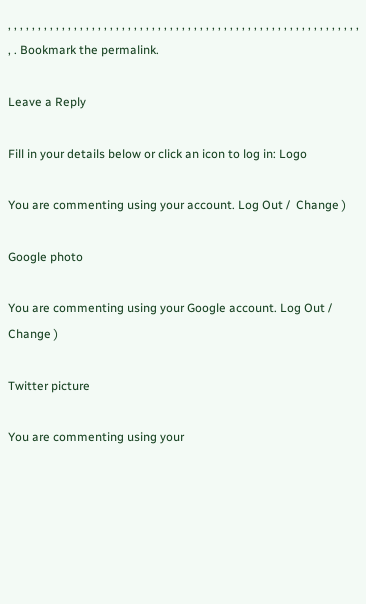, , , , , , , , , , , , , , , , , , , , , , , , , , , , , , , , , , , , , , , , , , , , , , , , , , , , , , , , , , , , . Bookmark the permalink.

Leave a Reply

Fill in your details below or click an icon to log in: Logo

You are commenting using your account. Log Out /  Change )

Google photo

You are commenting using your Google account. Log Out /  Change )

Twitter picture

You are commenting using your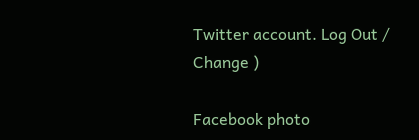Twitter account. Log Out /  Change )

Facebook photo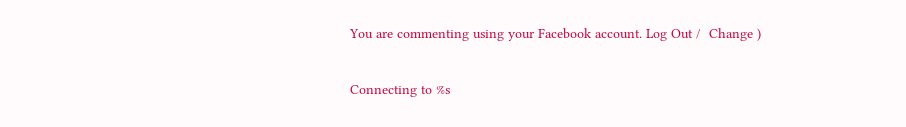You are commenting using your Facebook account. Log Out /  Change )

Connecting to %s